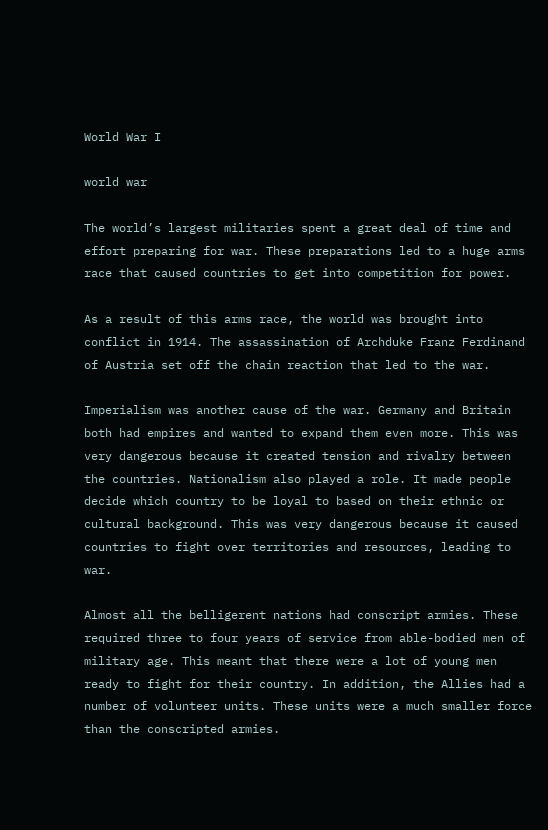World War I

world war

The world’s largest militaries spent a great deal of time and effort preparing for war. These preparations led to a huge arms race that caused countries to get into competition for power.

As a result of this arms race, the world was brought into conflict in 1914. The assassination of Archduke Franz Ferdinand of Austria set off the chain reaction that led to the war.

Imperialism was another cause of the war. Germany and Britain both had empires and wanted to expand them even more. This was very dangerous because it created tension and rivalry between the countries. Nationalism also played a role. It made people decide which country to be loyal to based on their ethnic or cultural background. This was very dangerous because it caused countries to fight over territories and resources, leading to war.

Almost all the belligerent nations had conscript armies. These required three to four years of service from able-bodied men of military age. This meant that there were a lot of young men ready to fight for their country. In addition, the Allies had a number of volunteer units. These units were a much smaller force than the conscripted armies.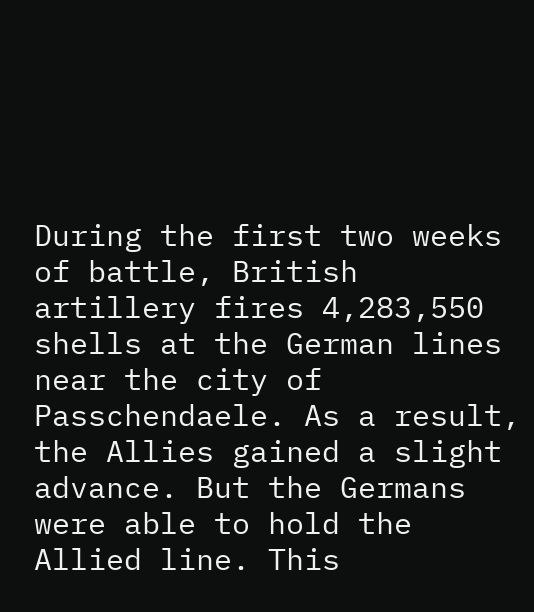During the first two weeks of battle, British artillery fires 4,283,550 shells at the German lines near the city of Passchendaele. As a result, the Allies gained a slight advance. But the Germans were able to hold the Allied line. This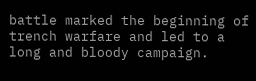battle marked the beginning of trench warfare and led to a long and bloody campaign.